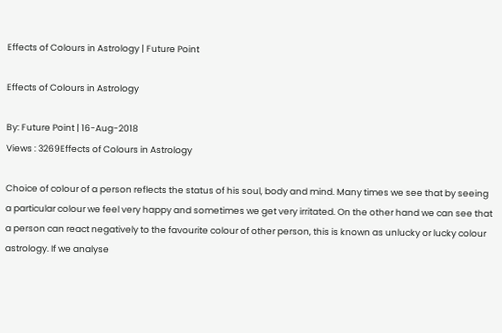Effects of Colours in Astrology | Future Point

Effects of Colours in Astrology

By: Future Point | 16-Aug-2018
Views : 3269Effects of Colours in Astrology

Choice of colour of a person reflects the status of his soul, body and mind. Many times we see that by seeing a particular colour we feel very happy and sometimes we get very irritated. On the other hand we can see that a person can react negatively to the favourite colour of other person, this is known as unlucky or lucky colour astrology. If we analyse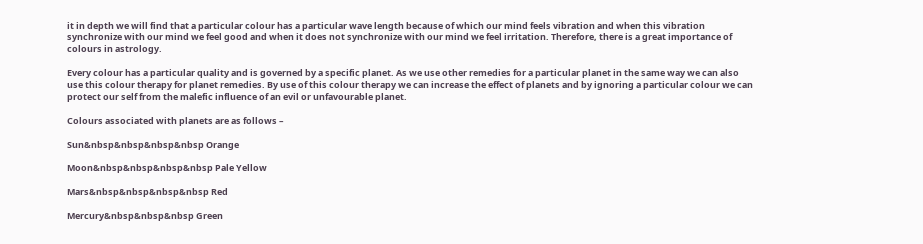it in depth we will find that a particular colour has a particular wave length because of which our mind feels vibration and when this vibration synchronize with our mind we feel good and when it does not synchronize with our mind we feel irritation. Therefore, there is a great importance of colours in astrology.

Every colour has a particular quality and is governed by a specific planet. As we use other remedies for a particular planet in the same way we can also use this colour therapy for planet remedies. By use of this colour therapy we can increase the effect of planets and by ignoring a particular colour we can protect our self from the malefic influence of an evil or unfavourable planet.

Colours associated with planets are as follows –

Sun&nbsp&nbsp&nbsp&nbsp Orange

Moon&nbsp&nbsp&nbsp&nbsp Pale Yellow

Mars&nbsp&nbsp&nbsp&nbsp Red

Mercury&nbsp&nbsp&nbsp Green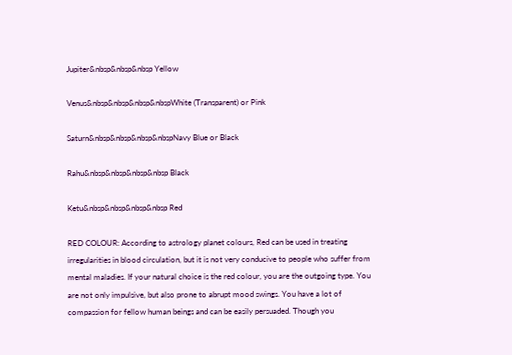Jupiter&nbsp&nbsp&nbsp Yellow

Venus&nbsp&nbsp&nbsp&nbspWhite (Transparent) or Pink

Saturn&nbsp&nbsp&nbsp&nbspNavy Blue or Black

Rahu&nbsp&nbsp&nbsp&nbsp Black

Ketu&nbsp&nbsp&nbsp&nbsp Red

RED COLOUR: According to astrology planet colours, Red can be used in treating irregularities in blood circulation, but it is not very conducive to people who suffer from mental maladies. If your natural choice is the red colour, you are the outgoing type. You are not only impulsive, but also prone to abrupt mood swings. You have a lot of compassion for fellow human beings and can be easily persuaded. Though you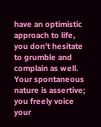have an optimistic approach to life, you don’t hesitate to grumble and complain as well. Your spontaneous nature is assertive; you freely voice your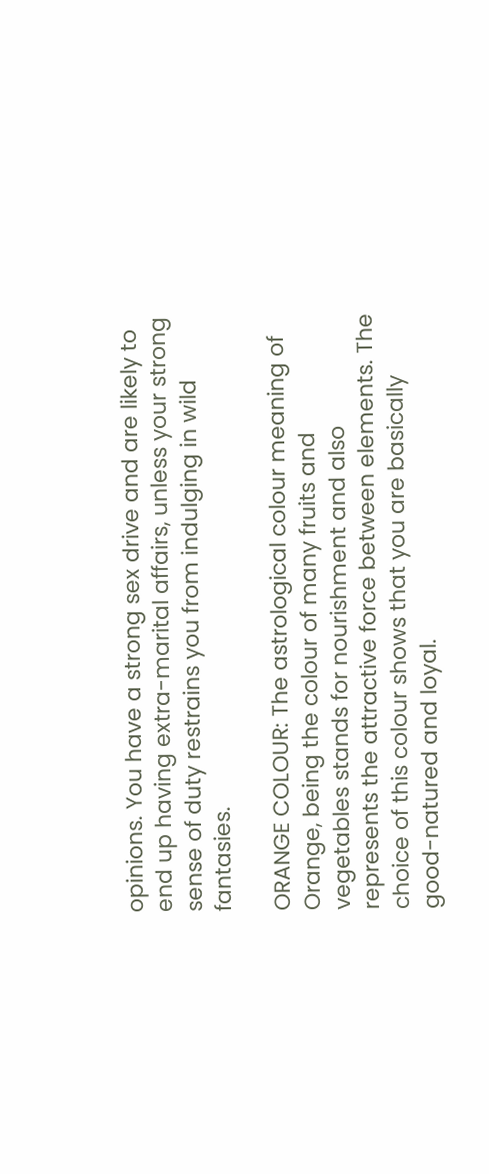opinions. You have a strong sex drive and are likely to end up having extra-marital affairs, unless your strong sense of duty restrains you from indulging in wild fantasies.

ORANGE COLOUR: The astrological colour meaning of Orange, being the colour of many fruits and vegetables stands for nourishment and also represents the attractive force between elements. The choice of this colour shows that you are basically good-natured and loyal.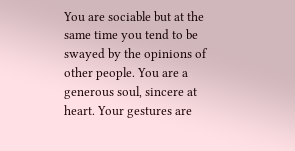You are sociable but at the same time you tend to be swayed by the opinions of other people. You are a generous soul, sincere at heart. Your gestures are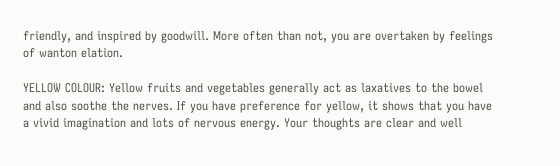friendly, and inspired by goodwill. More often than not, you are overtaken by feelings of wanton elation.

YELLOW COLOUR: Yellow fruits and vegetables generally act as laxatives to the bowel and also soothe the nerves. If you have preference for yellow, it shows that you have a vivid imagination and lots of nervous energy. Your thoughts are clear and well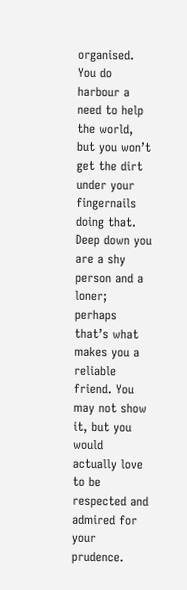organised. You do harbour a need to help the world, but you won’t get the dirt under your fingernails doing that. Deep down you are a shy person and a loner; perhaps that’s what makes you a reliable friend. You may not show it, but you would actually love to be respected and admired for your prudence.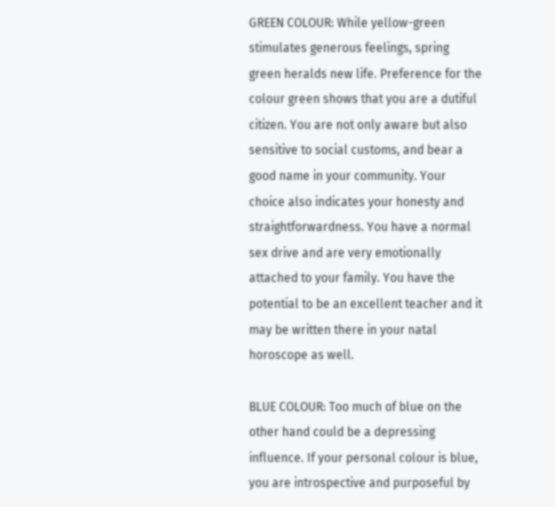GREEN COLOUR: While yellow-green stimulates generous feelings, spring green heralds new life. Preference for the colour green shows that you are a dutiful citizen. You are not only aware but also sensitive to social customs, and bear a good name in your community. Your choice also indicates your honesty and straightforwardness. You have a normal sex drive and are very emotionally attached to your family. You have the potential to be an excellent teacher and it may be written there in your natal horoscope as well.

BLUE COLOUR: Too much of blue on the other hand could be a depressing influence. If your personal colour is blue, you are introspective and purposeful by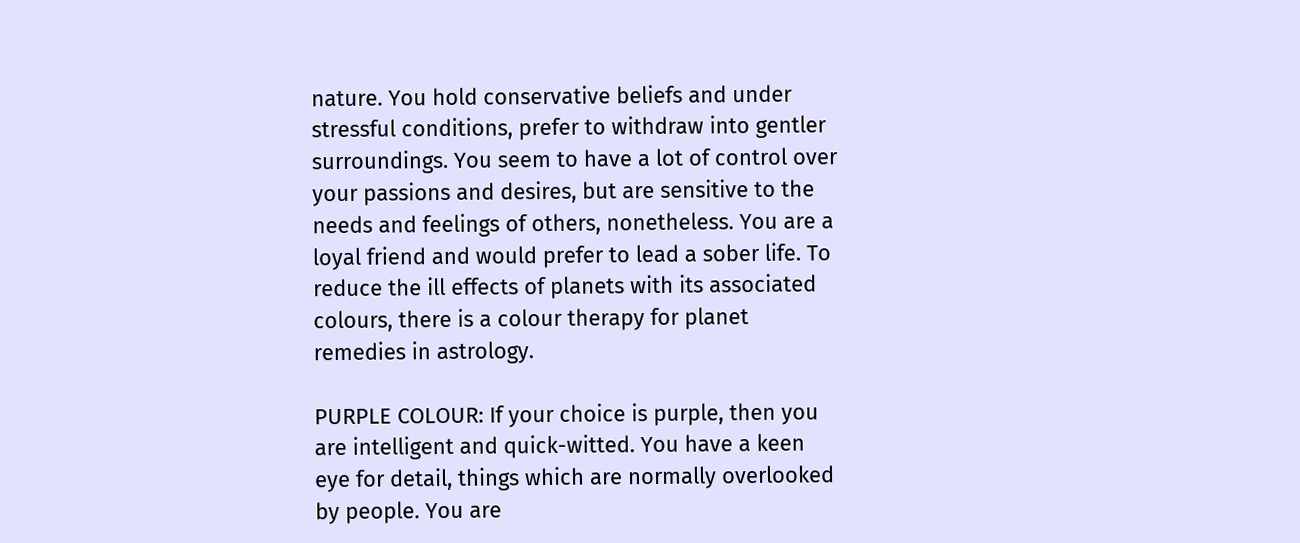nature. You hold conservative beliefs and under stressful conditions, prefer to withdraw into gentler surroundings. You seem to have a lot of control over your passions and desires, but are sensitive to the needs and feelings of others, nonetheless. You are a loyal friend and would prefer to lead a sober life. To reduce the ill effects of planets with its associated colours, there is a colour therapy for planet remedies in astrology.

PURPLE COLOUR: If your choice is purple, then you are intelligent and quick-witted. You have a keen eye for detail, things which are normally overlooked by people. You are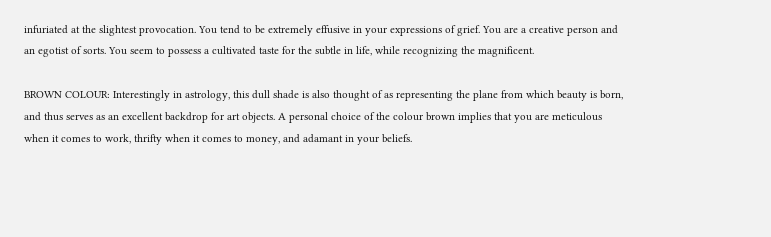infuriated at the slightest provocation. You tend to be extremely effusive in your expressions of grief. You are a creative person and an egotist of sorts. You seem to possess a cultivated taste for the subtle in life, while recognizing the magnificent.

BROWN COLOUR: Interestingly in astrology, this dull shade is also thought of as representing the plane from which beauty is born, and thus serves as an excellent backdrop for art objects. A personal choice of the colour brown implies that you are meticulous when it comes to work, thrifty when it comes to money, and adamant in your beliefs.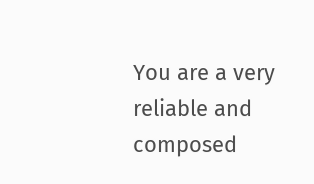You are a very reliable and composed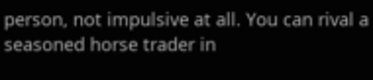person, not impulsive at all. You can rival a seasoned horse trader in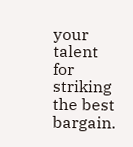your talent for striking the best bargain.